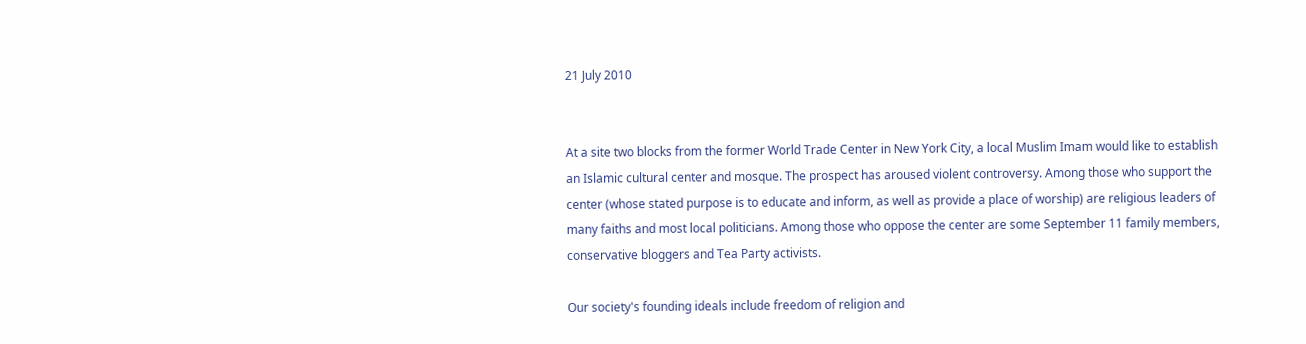21 July 2010


At a site two blocks from the former World Trade Center in New York City, a local Muslim Imam would like to establish an Islamic cultural center and mosque. The prospect has aroused violent controversy. Among those who support the center (whose stated purpose is to educate and inform, as well as provide a place of worship) are religious leaders of many faiths and most local politicians. Among those who oppose the center are some September 11 family members, conservative bloggers and Tea Party activists.

Our society's founding ideals include freedom of religion and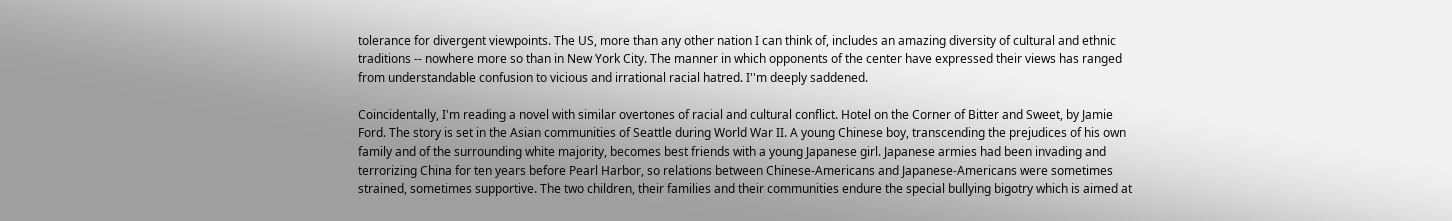tolerance for divergent viewpoints. The US, more than any other nation I can think of, includes an amazing diversity of cultural and ethnic traditions -- nowhere more so than in New York City. The manner in which opponents of the center have expressed their views has ranged from understandable confusion to vicious and irrational racial hatred. I''m deeply saddened.

Coincidentally, I'm reading a novel with similar overtones of racial and cultural conflict. Hotel on the Corner of Bitter and Sweet, by Jamie Ford. The story is set in the Asian communities of Seattle during World War II. A young Chinese boy, transcending the prejudices of his own family and of the surrounding white majority, becomes best friends with a young Japanese girl. Japanese armies had been invading and terrorizing China for ten years before Pearl Harbor, so relations between Chinese-Americans and Japanese-Americans were sometimes strained, sometimes supportive. The two children, their families and their communities endure the special bullying bigotry which is aimed at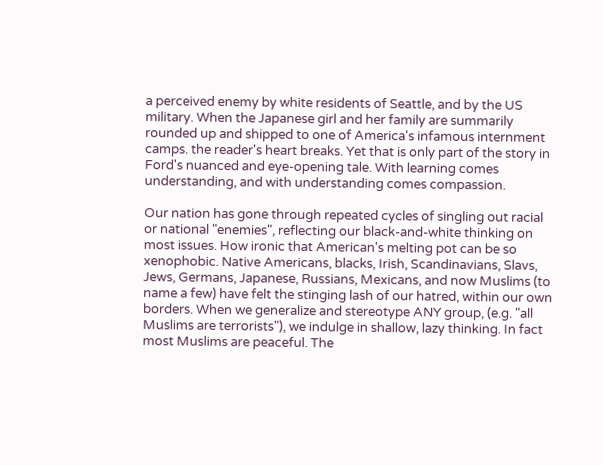a perceived enemy by white residents of Seattle, and by the US military. When the Japanese girl and her family are summarily rounded up and shipped to one of America's infamous internment camps. the reader's heart breaks. Yet that is only part of the story in Ford's nuanced and eye-opening tale. With learning comes understanding, and with understanding comes compassion.

Our nation has gone through repeated cycles of singling out racial or national "enemies", reflecting our black-and-white thinking on most issues. How ironic that American's melting pot can be so xenophobic. Native Americans, blacks, Irish, Scandinavians, Slavs, Jews, Germans, Japanese, Russians, Mexicans, and now Muslims (to name a few) have felt the stinging lash of our hatred, within our own borders. When we generalize and stereotype ANY group, (e.g. "all Muslims are terrorists"), we indulge in shallow, lazy thinking. In fact most Muslims are peaceful. The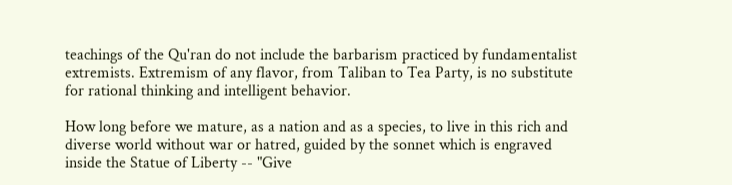teachings of the Qu'ran do not include the barbarism practiced by fundamentalist extremists. Extremism of any flavor, from Taliban to Tea Party, is no substitute for rational thinking and intelligent behavior.

How long before we mature, as a nation and as a species, to live in this rich and diverse world without war or hatred, guided by the sonnet which is engraved inside the Statue of Liberty -- "Give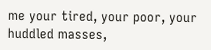me your tired, your poor, your huddled masses,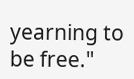yearning to be free."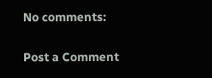No comments:

Post a Comment